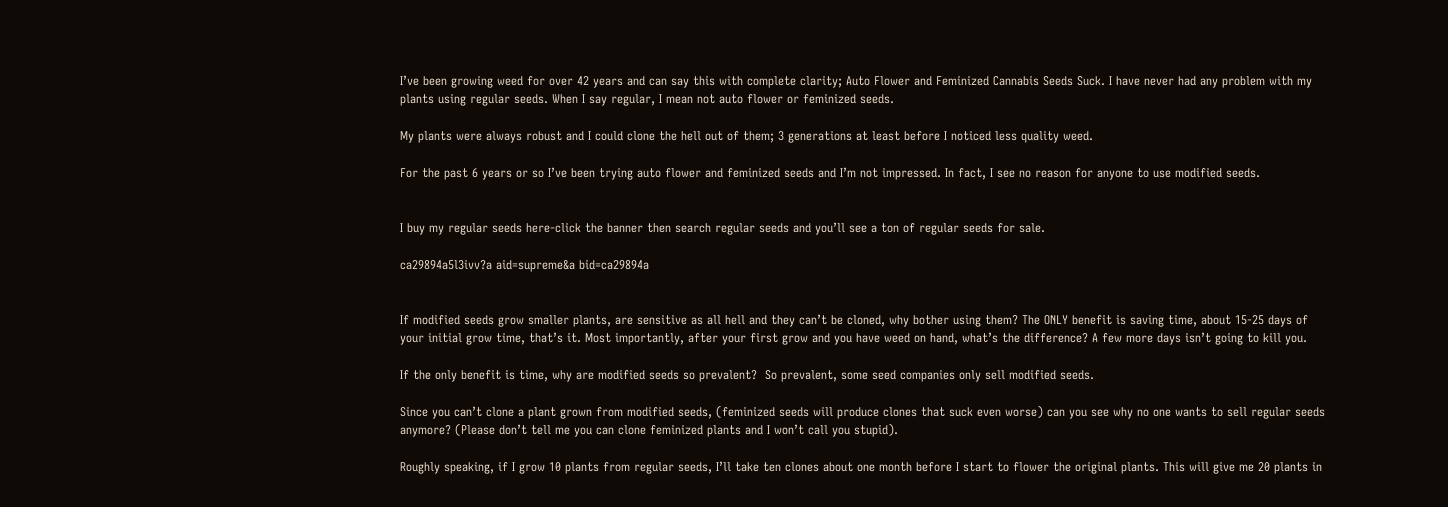I’ve been growing weed for over 42 years and can say this with complete clarity; Auto Flower and Feminized Cannabis Seeds Suck. I have never had any problem with my plants using regular seeds. When I say regular, I mean not auto flower or feminized seeds.

My plants were always robust and I could clone the hell out of them; 3 generations at least before I noticed less quality weed.

For the past 6 years or so I’ve been trying auto flower and feminized seeds and I’m not impressed. In fact, I see no reason for anyone to use modified seeds.


I buy my regular seeds here-click the banner then search regular seeds and you’ll see a ton of regular seeds for sale.

ca29894a5l3ivv?a aid=supreme&a bid=ca29894a


If modified seeds grow smaller plants, are sensitive as all hell and they can’t be cloned, why bother using them? The ONLY benefit is saving time, about 15-25 days of your initial grow time, that’s it. Most importantly, after your first grow and you have weed on hand, what’s the difference? A few more days isn’t going to kill you.

If the only benefit is time, why are modified seeds so prevalent?  So prevalent, some seed companies only sell modified seeds.

Since you can’t clone a plant grown from modified seeds, (feminized seeds will produce clones that suck even worse) can you see why no one wants to sell regular seeds anymore? (Please don’t tell me you can clone feminized plants and I won’t call you stupid).

Roughly speaking, if I grow 10 plants from regular seeds, I’ll take ten clones about one month before I start to flower the original plants. This will give me 20 plants in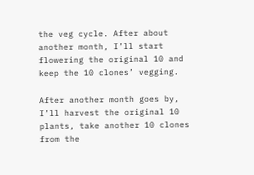the veg cycle. After about another month, I’ll start flowering the original 10 and keep the 10 clones’ vegging.

After another month goes by, I’ll harvest the original 10 plants, take another 10 clones from the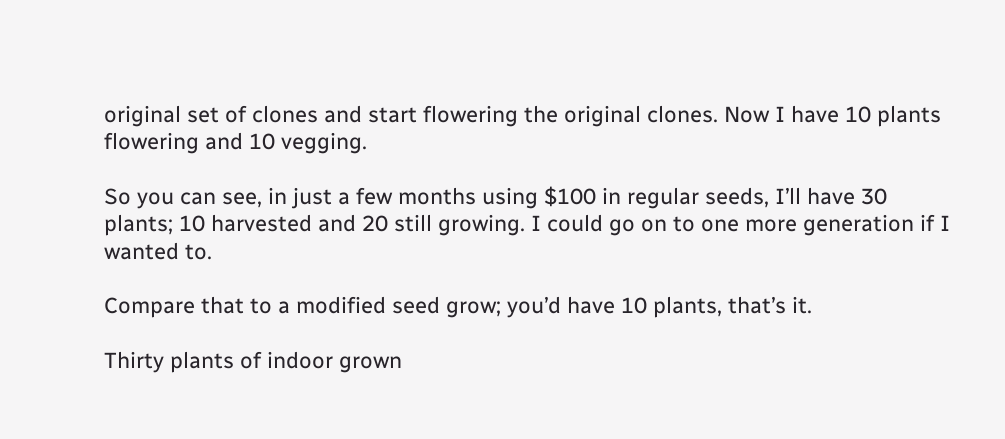original set of clones and start flowering the original clones. Now I have 10 plants flowering and 10 vegging.

So you can see, in just a few months using $100 in regular seeds, I’ll have 30 plants; 10 harvested and 20 still growing. I could go on to one more generation if I wanted to.

Compare that to a modified seed grow; you’d have 10 plants, that’s it.

Thirty plants of indoor grown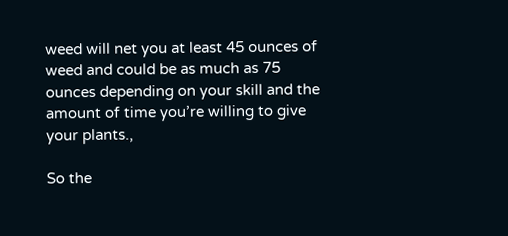weed will net you at least 45 ounces of weed and could be as much as 75 ounces depending on your skill and the amount of time you’re willing to give your plants.,

So the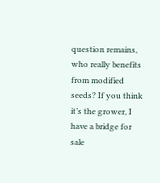question remains, who really benefits from modified seeds? If you think it’s the grower, I have a bridge for sale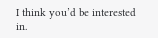I think you’d be interested in.